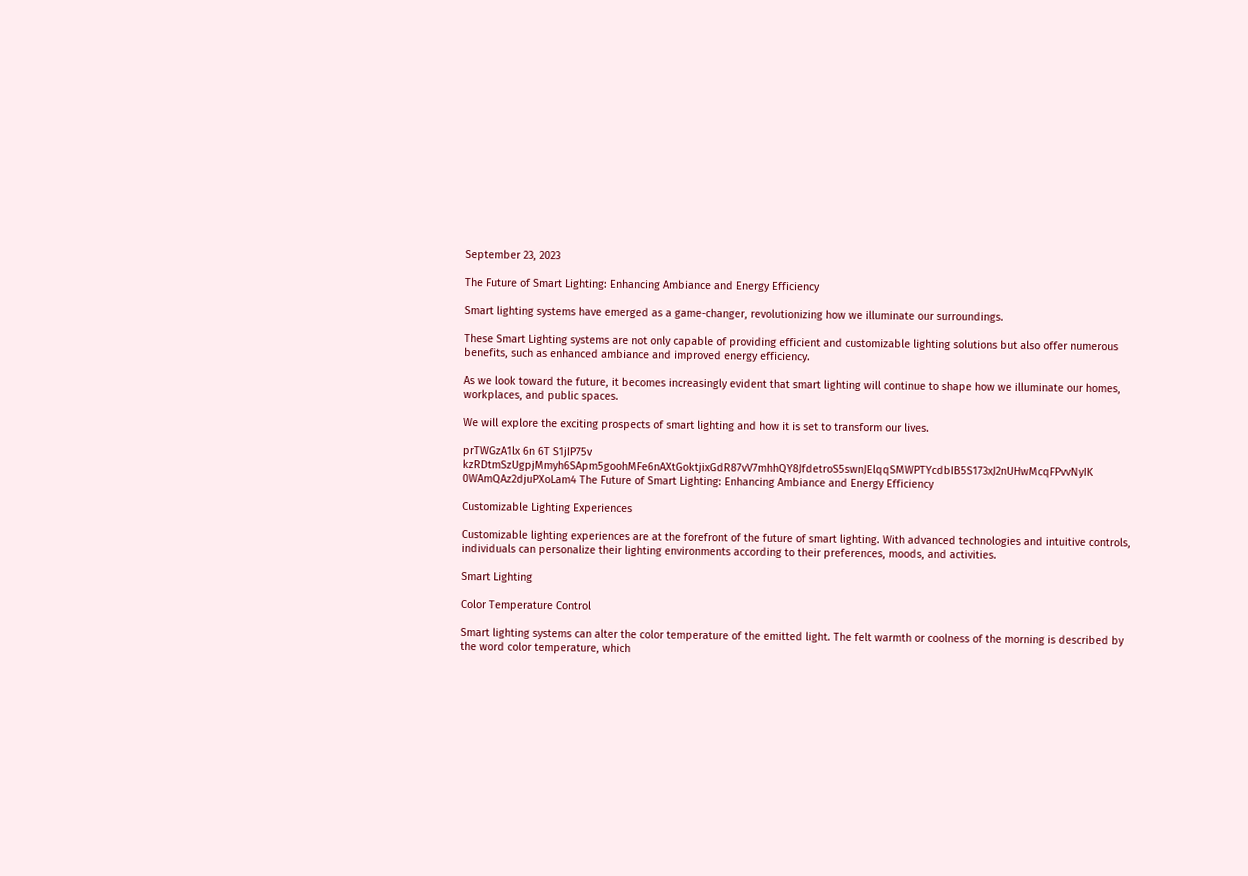September 23, 2023

The Future of Smart Lighting: Enhancing Ambiance and Energy Efficiency

Smart lighting systems have emerged as a game-changer, revolutionizing how we illuminate our surroundings.

These Smart Lighting systems are not only capable of providing efficient and customizable lighting solutions but also offer numerous benefits, such as enhanced ambiance and improved energy efficiency.

As we look toward the future, it becomes increasingly evident that smart lighting will continue to shape how we illuminate our homes, workplaces, and public spaces.

We will explore the exciting prospects of smart lighting and how it is set to transform our lives.

prTWGzA1lx 6n 6T S1jIP75v kzRDtmSzUgpjMmyh6SApm5goohMFe6nAXtGoktjixGdR87vV7mhhQY8JfdetroS5swnJElqqSMWPTYcdbIB5S173xJ2nUHwMcqFPvvNyIK 0WAmQAz2djuPXoLam4 The Future of Smart Lighting: Enhancing Ambiance and Energy Efficiency

Customizable Lighting Experiences

Customizable lighting experiences are at the forefront of the future of smart lighting. With advanced technologies and intuitive controls, individuals can personalize their lighting environments according to their preferences, moods, and activities.

Smart Lighting

Color Temperature Control

Smart lighting systems can alter the color temperature of the emitted light. The felt warmth or coolness of the morning is described by the word color temperature, which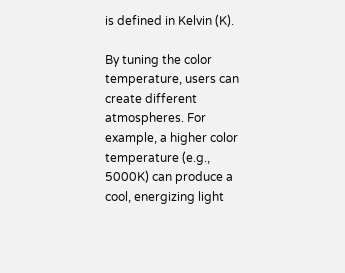is defined in Kelvin (K).

By tuning the color temperature, users can create different atmospheres. For example, a higher color temperature (e.g., 5000K) can produce a cool, energizing light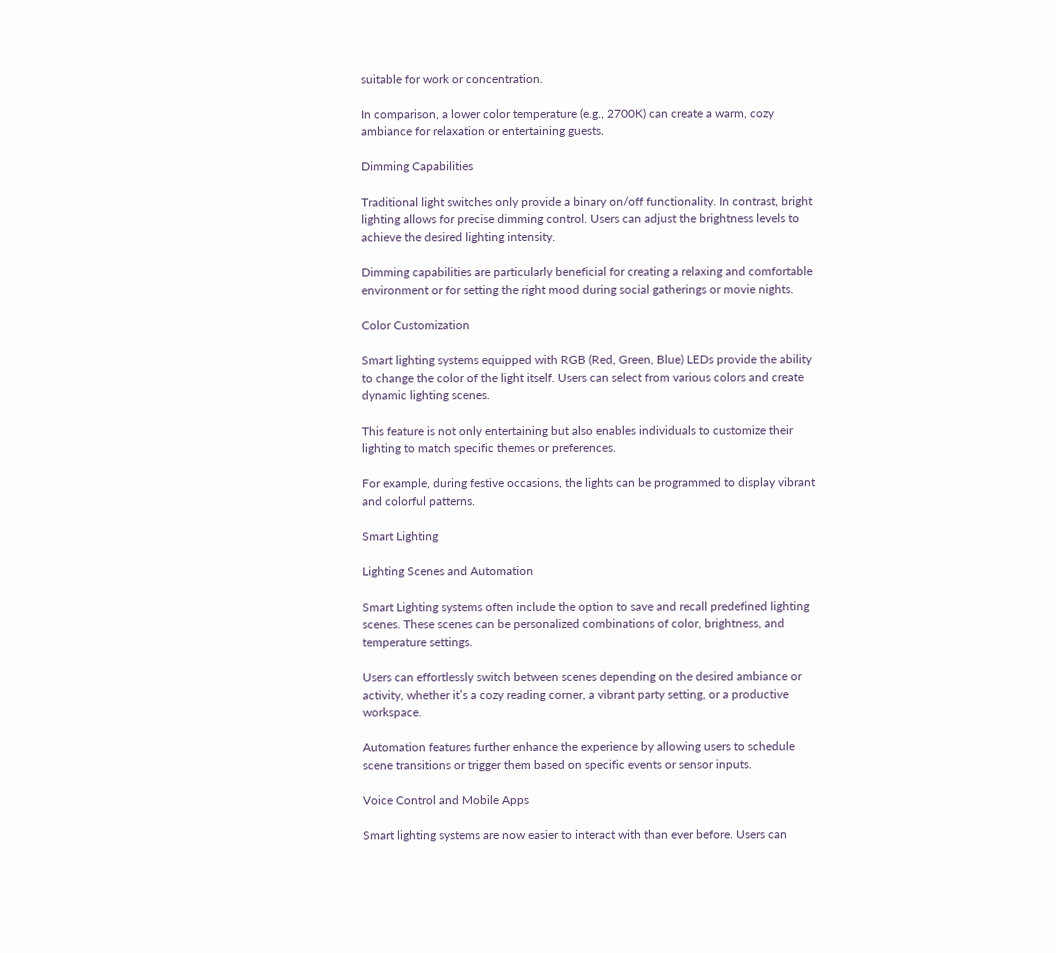suitable for work or concentration.

In comparison, a lower color temperature (e.g., 2700K) can create a warm, cozy ambiance for relaxation or entertaining guests.

Dimming Capabilities

Traditional light switches only provide a binary on/off functionality. In contrast, bright lighting allows for precise dimming control. Users can adjust the brightness levels to achieve the desired lighting intensity.

Dimming capabilities are particularly beneficial for creating a relaxing and comfortable environment or for setting the right mood during social gatherings or movie nights.

Color Customization

Smart lighting systems equipped with RGB (Red, Green, Blue) LEDs provide the ability to change the color of the light itself. Users can select from various colors and create dynamic lighting scenes.

This feature is not only entertaining but also enables individuals to customize their lighting to match specific themes or preferences.

For example, during festive occasions, the lights can be programmed to display vibrant and colorful patterns.

Smart Lighting

Lighting Scenes and Automation

Smart Lighting systems often include the option to save and recall predefined lighting scenes. These scenes can be personalized combinations of color, brightness, and temperature settings.

Users can effortlessly switch between scenes depending on the desired ambiance or activity, whether it’s a cozy reading corner, a vibrant party setting, or a productive workspace.

Automation features further enhance the experience by allowing users to schedule scene transitions or trigger them based on specific events or sensor inputs.

Voice Control and Mobile Apps

Smart lighting systems are now easier to interact with than ever before. Users can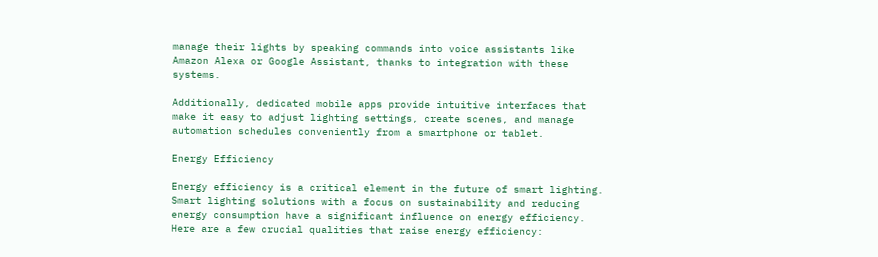manage their lights by speaking commands into voice assistants like Amazon Alexa or Google Assistant, thanks to integration with these systems.

Additionally, dedicated mobile apps provide intuitive interfaces that make it easy to adjust lighting settings, create scenes, and manage automation schedules conveniently from a smartphone or tablet.

Energy Efficiency

Energy efficiency is a critical element in the future of smart lighting. Smart lighting solutions with a focus on sustainability and reducing energy consumption have a significant influence on energy efficiency. Here are a few crucial qualities that raise energy efficiency: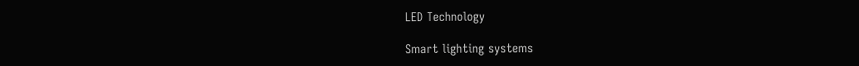LED Technology

Smart lighting systems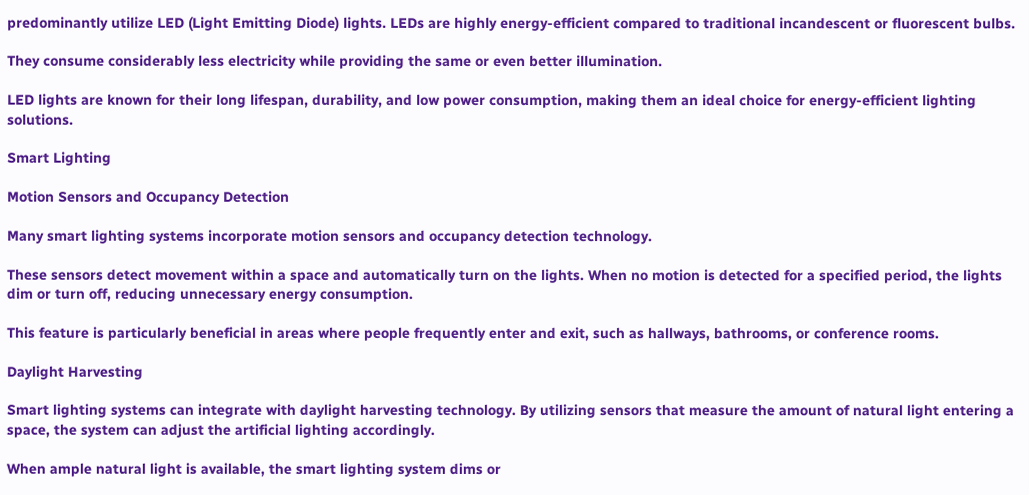predominantly utilize LED (Light Emitting Diode) lights. LEDs are highly energy-efficient compared to traditional incandescent or fluorescent bulbs.

They consume considerably less electricity while providing the same or even better illumination.

LED lights are known for their long lifespan, durability, and low power consumption, making them an ideal choice for energy-efficient lighting solutions.

Smart Lighting

Motion Sensors and Occupancy Detection

Many smart lighting systems incorporate motion sensors and occupancy detection technology.

These sensors detect movement within a space and automatically turn on the lights. When no motion is detected for a specified period, the lights dim or turn off, reducing unnecessary energy consumption.

This feature is particularly beneficial in areas where people frequently enter and exit, such as hallways, bathrooms, or conference rooms.

Daylight Harvesting

Smart lighting systems can integrate with daylight harvesting technology. By utilizing sensors that measure the amount of natural light entering a space, the system can adjust the artificial lighting accordingly.

When ample natural light is available, the smart lighting system dims or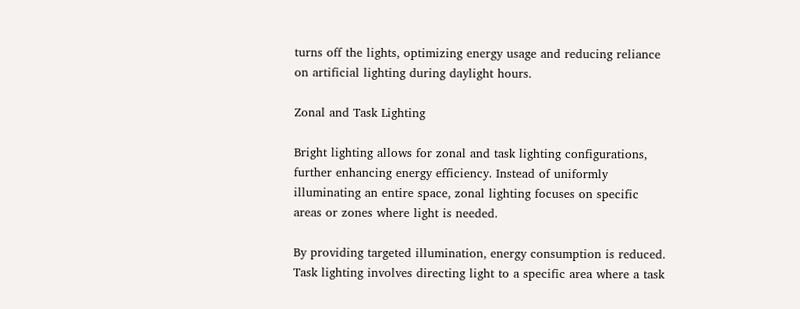turns off the lights, optimizing energy usage and reducing reliance on artificial lighting during daylight hours.

Zonal and Task Lighting

Bright lighting allows for zonal and task lighting configurations, further enhancing energy efficiency. Instead of uniformly illuminating an entire space, zonal lighting focuses on specific areas or zones where light is needed.

By providing targeted illumination, energy consumption is reduced. Task lighting involves directing light to a specific area where a task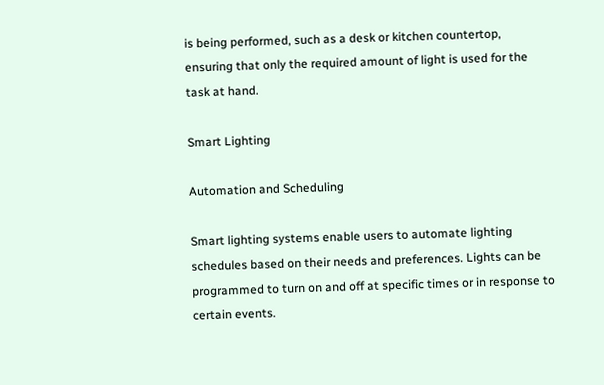is being performed, such as a desk or kitchen countertop, ensuring that only the required amount of light is used for the task at hand.

Smart Lighting

Automation and Scheduling

Smart lighting systems enable users to automate lighting schedules based on their needs and preferences. Lights can be programmed to turn on and off at specific times or in response to certain events.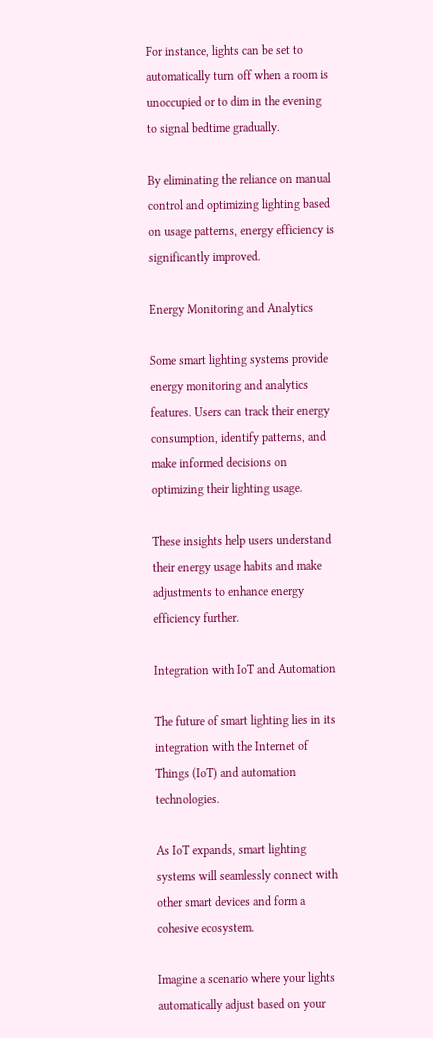For instance, lights can be set to automatically turn off when a room is unoccupied or to dim in the evening to signal bedtime gradually.

By eliminating the reliance on manual control and optimizing lighting based on usage patterns, energy efficiency is significantly improved.

Energy Monitoring and Analytics

Some smart lighting systems provide energy monitoring and analytics features. Users can track their energy consumption, identify patterns, and make informed decisions on optimizing their lighting usage.

These insights help users understand their energy usage habits and make adjustments to enhance energy efficiency further.

Integration with IoT and Automation

The future of smart lighting lies in its integration with the Internet of Things (IoT) and automation technologies.

As IoT expands, smart lighting systems will seamlessly connect with other smart devices and form a cohesive ecosystem.

Imagine a scenario where your lights automatically adjust based on your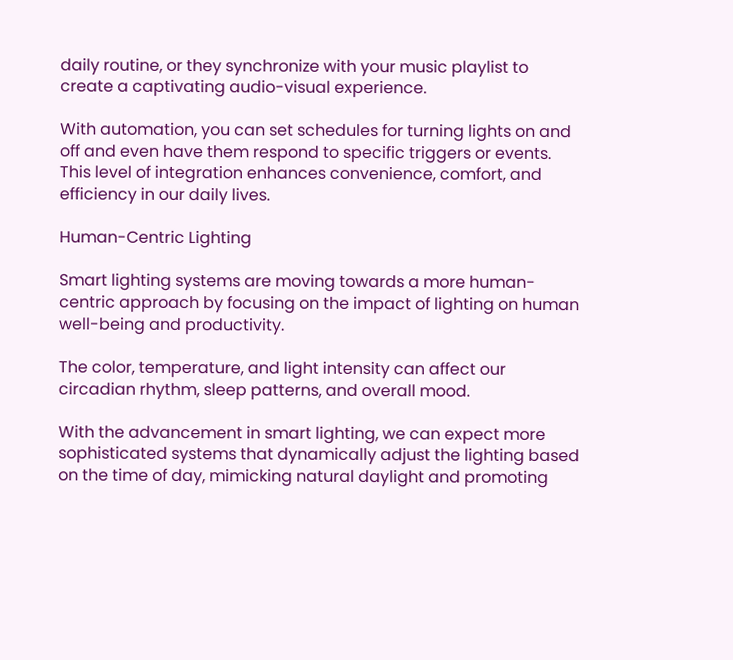daily routine, or they synchronize with your music playlist to create a captivating audio-visual experience.

With automation, you can set schedules for turning lights on and off and even have them respond to specific triggers or events. This level of integration enhances convenience, comfort, and efficiency in our daily lives.

Human-Centric Lighting

Smart lighting systems are moving towards a more human-centric approach by focusing on the impact of lighting on human well-being and productivity.

The color, temperature, and light intensity can affect our circadian rhythm, sleep patterns, and overall mood.

With the advancement in smart lighting, we can expect more sophisticated systems that dynamically adjust the lighting based on the time of day, mimicking natural daylight and promoting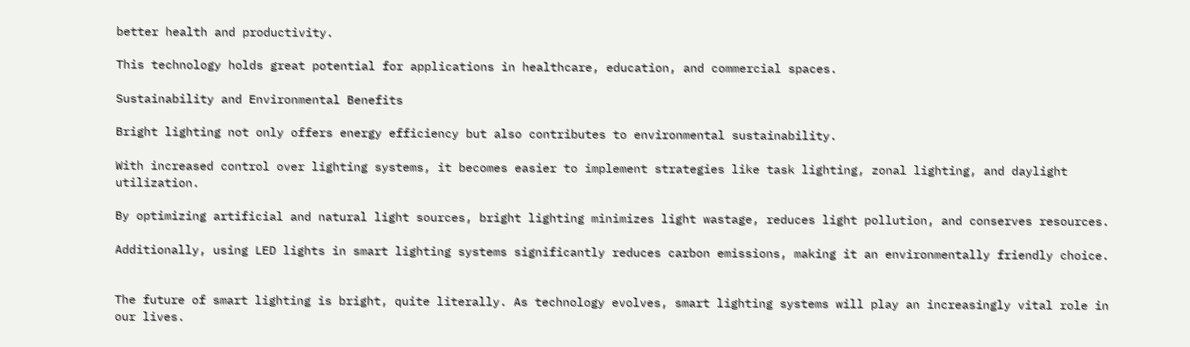better health and productivity.

This technology holds great potential for applications in healthcare, education, and commercial spaces.

Sustainability and Environmental Benefits

Bright lighting not only offers energy efficiency but also contributes to environmental sustainability.

With increased control over lighting systems, it becomes easier to implement strategies like task lighting, zonal lighting, and daylight utilization.

By optimizing artificial and natural light sources, bright lighting minimizes light wastage, reduces light pollution, and conserves resources.

Additionally, using LED lights in smart lighting systems significantly reduces carbon emissions, making it an environmentally friendly choice.


The future of smart lighting is bright, quite literally. As technology evolves, smart lighting systems will play an increasingly vital role in our lives.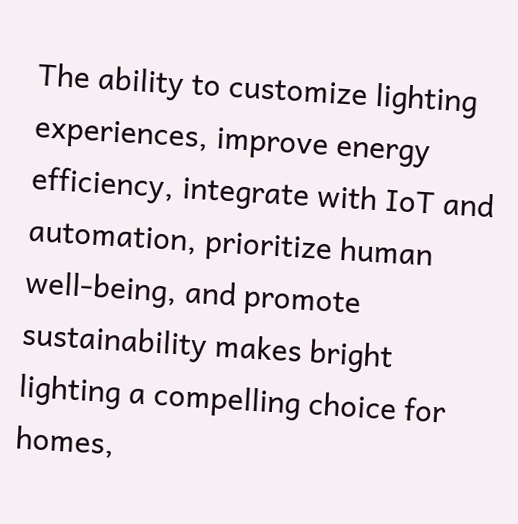The ability to customize lighting experiences, improve energy efficiency, integrate with IoT and automation, prioritize human well-being, and promote sustainability makes bright lighting a compelling choice for homes,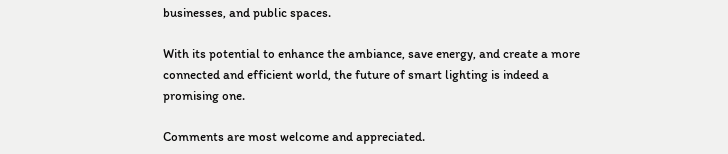businesses, and public spaces.

With its potential to enhance the ambiance, save energy, and create a more connected and efficient world, the future of smart lighting is indeed a promising one.

Comments are most welcome and appreciated.